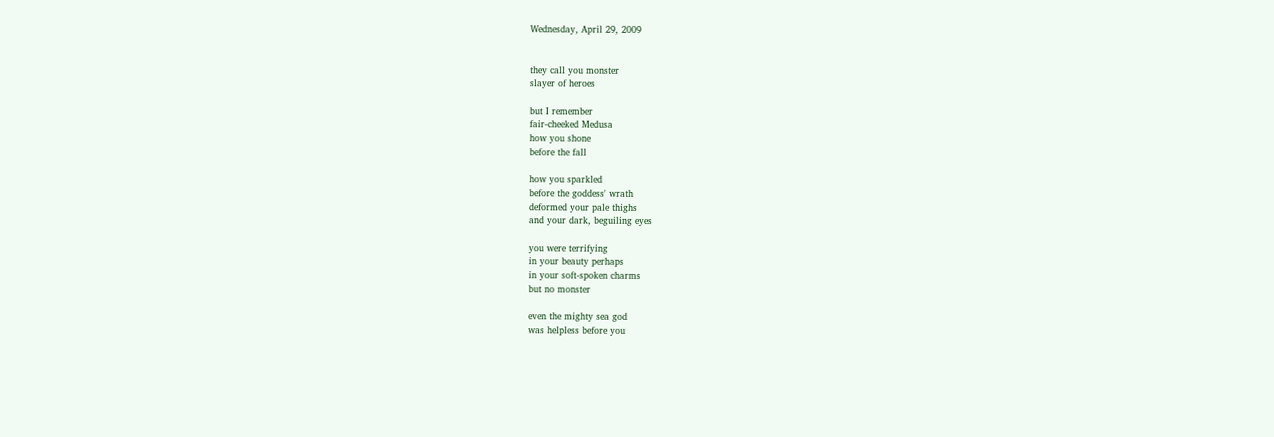Wednesday, April 29, 2009


they call you monster
slayer of heroes

but I remember
fair-cheeked Medusa
how you shone
before the fall

how you sparkled
before the goddess' wrath
deformed your pale thighs
and your dark, beguiling eyes

you were terrifying
in your beauty perhaps
in your soft-spoken charms
but no monster

even the mighty sea god
was helpless before you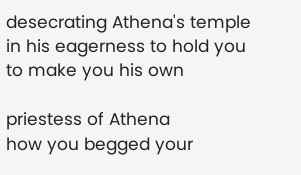desecrating Athena's temple
in his eagerness to hold you
to make you his own

priestess of Athena
how you begged your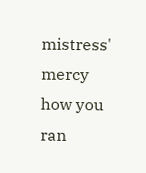mistress' mercy
how you ran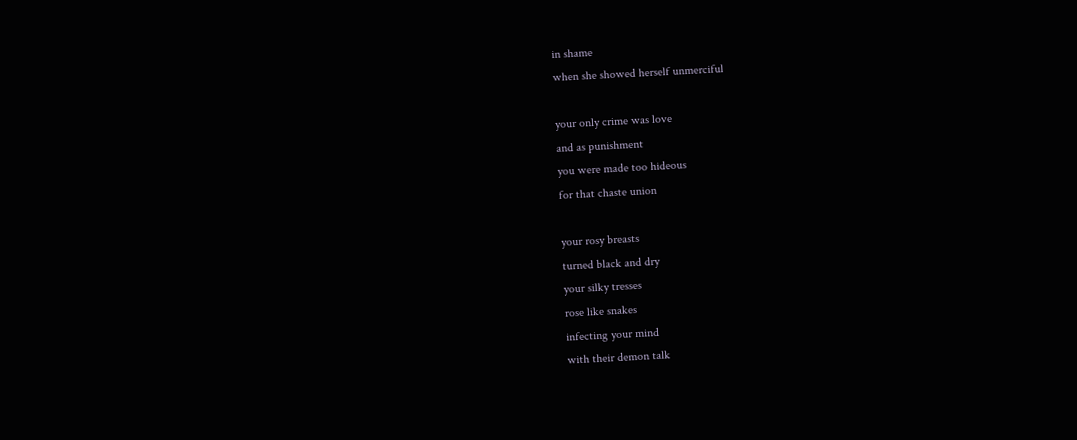in shame
when she showed herself unmerciful

your only crime was love
and as punishment
you were made too hideous
for that chaste union

your rosy breasts
turned black and dry
your silky tresses
rose like snakes
infecting your mind
with their demon talk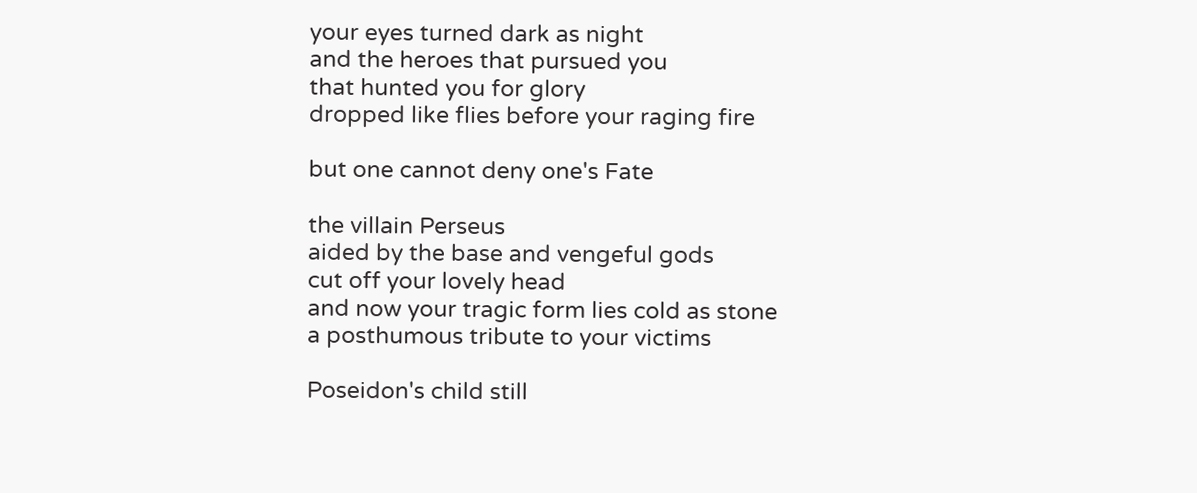your eyes turned dark as night
and the heroes that pursued you
that hunted you for glory
dropped like flies before your raging fire

but one cannot deny one's Fate

the villain Perseus
aided by the base and vengeful gods
cut off your lovely head
and now your tragic form lies cold as stone
a posthumous tribute to your victims

Poseidon's child still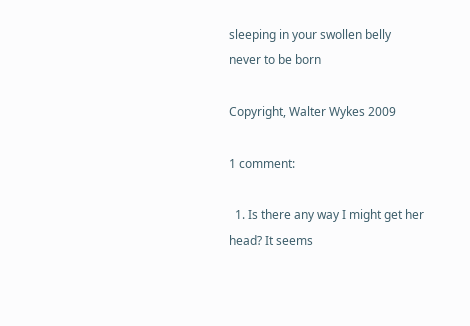sleeping in your swollen belly
never to be born

Copyright, Walter Wykes 2009

1 comment:

  1. Is there any way I might get her head? It seems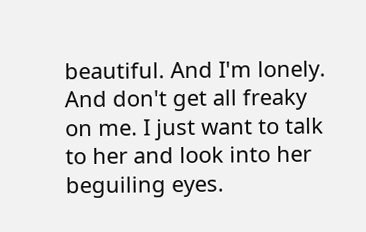beautiful. And I'm lonely. And don't get all freaky on me. I just want to talk to her and look into her beguiling eyes.